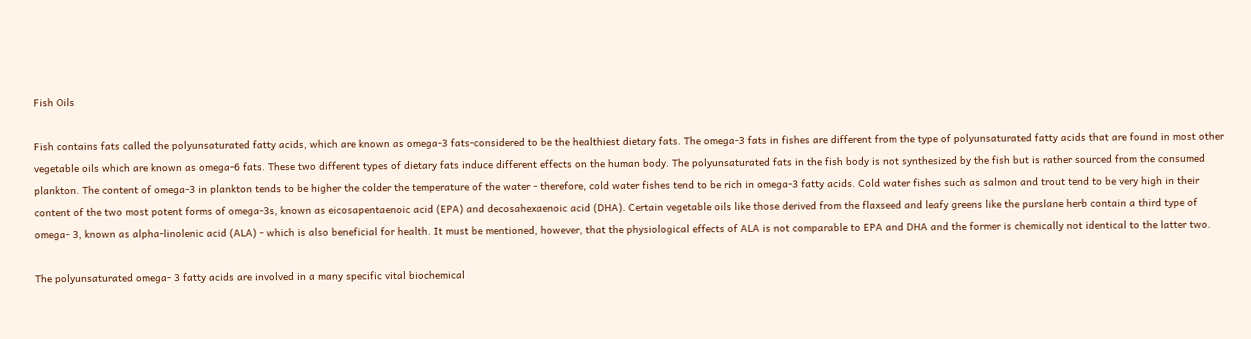Fish Oils

Fish contains fats called the polyunsaturated fatty acids, which are known as omega-3 fats-considered to be the healthiest dietary fats. The omega-3 fats in fishes are different from the type of polyunsaturated fatty acids that are found in most other vegetable oils which are known as omega-6 fats. These two different types of dietary fats induce different effects on the human body. The polyunsaturated fats in the fish body is not synthesized by the fish but is rather sourced from the consumed plankton. The content of omega-3 in plankton tends to be higher the colder the temperature of the water - therefore, cold water fishes tend to be rich in omega-3 fatty acids. Cold water fishes such as salmon and trout tend to be very high in their content of the two most potent forms of omega-3s, known as eicosapentaenoic acid (EPA) and decosahexaenoic acid (DHA). Certain vegetable oils like those derived from the flaxseed and leafy greens like the purslane herb contain a third type of omega- 3, known as alpha-linolenic acid (ALA) - which is also beneficial for health. It must be mentioned, however, that the physiological effects of ALA is not comparable to EPA and DHA and the former is chemically not identical to the latter two.

The polyunsaturated omega- 3 fatty acids are involved in a many specific vital biochemical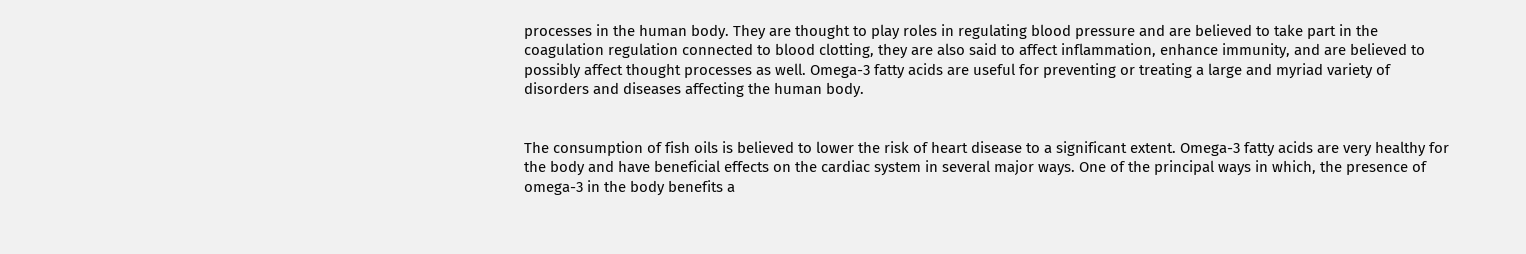processes in the human body. They are thought to play roles in regulating blood pressure and are believed to take part in the coagulation regulation connected to blood clotting, they are also said to affect inflammation, enhance immunity, and are believed to possibly affect thought processes as well. Omega-3 fatty acids are useful for preventing or treating a large and myriad variety of disorders and diseases affecting the human body.


The consumption of fish oils is believed to lower the risk of heart disease to a significant extent. Omega-3 fatty acids are very healthy for the body and have beneficial effects on the cardiac system in several major ways. One of the principal ways in which, the presence of omega-3 in the body benefits a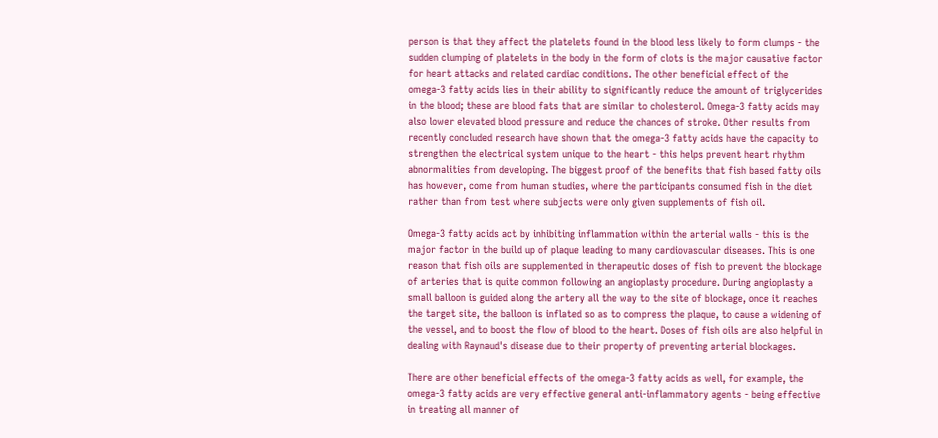person is that they affect the platelets found in the blood less likely to form clumps - the sudden clumping of platelets in the body in the form of clots is the major causative factor for heart attacks and related cardiac conditions. The other beneficial effect of the omega-3 fatty acids lies in their ability to significantly reduce the amount of triglycerides in the blood; these are blood fats that are similar to cholesterol. Omega-3 fatty acids may also lower elevated blood pressure and reduce the chances of stroke. Other results from recently concluded research have shown that the omega-3 fatty acids have the capacity to strengthen the electrical system unique to the heart - this helps prevent heart rhythm abnormalities from developing. The biggest proof of the benefits that fish based fatty oils has however, come from human studies, where the participants consumed fish in the diet rather than from test where subjects were only given supplements of fish oil.

Omega-3 fatty acids act by inhibiting inflammation within the arterial walls - this is the major factor in the build up of plaque leading to many cardiovascular diseases. This is one reason that fish oils are supplemented in therapeutic doses of fish to prevent the blockage of arteries that is quite common following an angioplasty procedure. During angioplasty a small balloon is guided along the artery all the way to the site of blockage, once it reaches the target site, the balloon is inflated so as to compress the plaque, to cause a widening of the vessel, and to boost the flow of blood to the heart. Doses of fish oils are also helpful in dealing with Raynaud's disease due to their property of preventing arterial blockages.

There are other beneficial effects of the omega-3 fatty acids as well, for example, the omega-3 fatty acids are very effective general anti-inflammatory agents - being effective in treating all manner of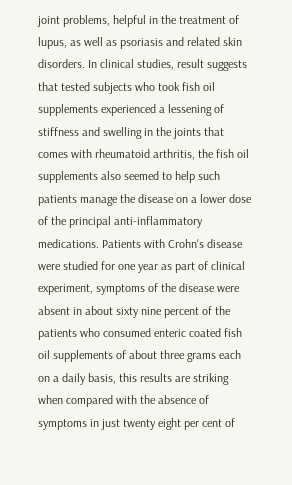joint problems, helpful in the treatment of lupus, as well as psoriasis and related skin disorders. In clinical studies, result suggests that tested subjects who took fish oil supplements experienced a lessening of stiffness and swelling in the joints that comes with rheumatoid arthritis, the fish oil supplements also seemed to help such patients manage the disease on a lower dose of the principal anti-inflammatory medications. Patients with Crohn's disease were studied for one year as part of clinical experiment, symptoms of the disease were absent in about sixty nine percent of the patients who consumed enteric coated fish oil supplements of about three grams each on a daily basis, this results are striking when compared with the absence of symptoms in just twenty eight per cent of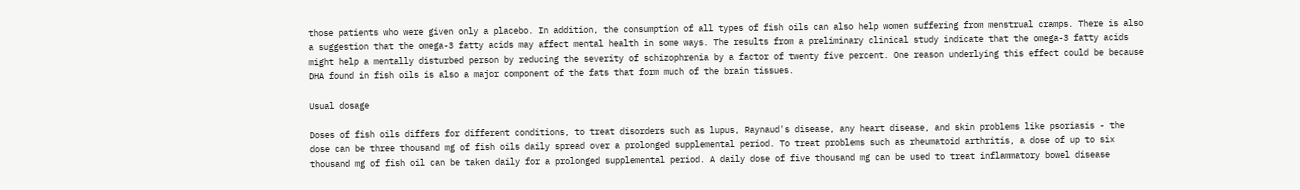those patients who were given only a placebo. In addition, the consumption of all types of fish oils can also help women suffering from menstrual cramps. There is also a suggestion that the omega-3 fatty acids may affect mental health in some ways. The results from a preliminary clinical study indicate that the omega-3 fatty acids might help a mentally disturbed person by reducing the severity of schizophrenia by a factor of twenty five percent. One reason underlying this effect could be because DHA found in fish oils is also a major component of the fats that form much of the brain tissues.

Usual dosage

Doses of fish oils differs for different conditions, to treat disorders such as lupus, Raynaud's disease, any heart disease, and skin problems like psoriasis - the dose can be three thousand mg of fish oils daily spread over a prolonged supplemental period. To treat problems such as rheumatoid arthritis, a dose of up to six thousand mg of fish oil can be taken daily for a prolonged supplemental period. A daily dose of five thousand mg can be used to treat inflammatory bowel disease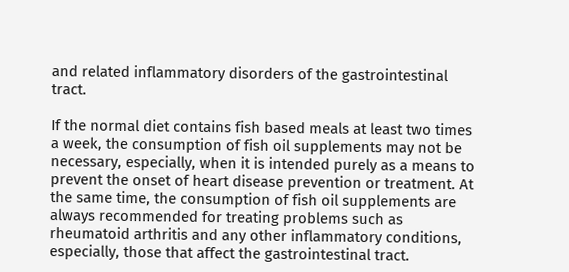and related inflammatory disorders of the gastrointestinal tract.

If the normal diet contains fish based meals at least two times a week, the consumption of fish oil supplements may not be necessary, especially, when it is intended purely as a means to prevent the onset of heart disease prevention or treatment. At the same time, the consumption of fish oil supplements are always recommended for treating problems such as rheumatoid arthritis and any other inflammatory conditions, especially, those that affect the gastrointestinal tract.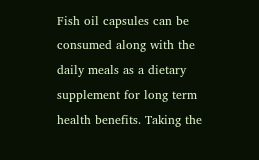Fish oil capsules can be consumed along with the daily meals as a dietary supplement for long term health benefits. Taking the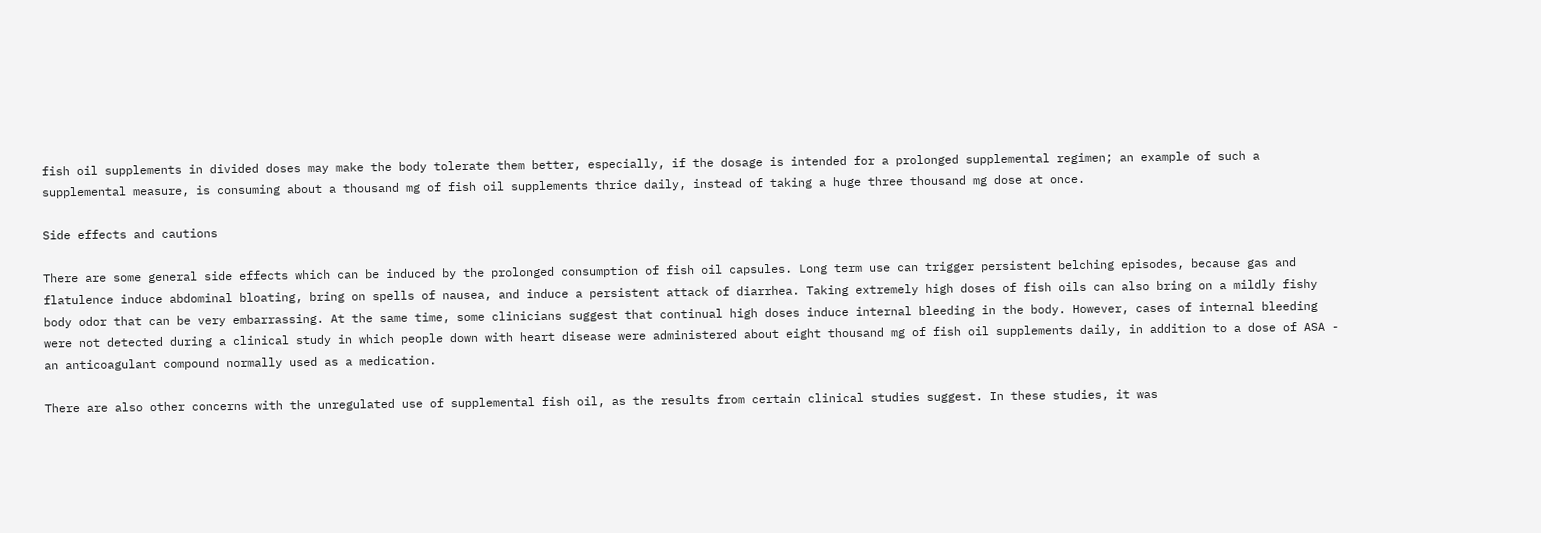fish oil supplements in divided doses may make the body tolerate them better, especially, if the dosage is intended for a prolonged supplemental regimen; an example of such a supplemental measure, is consuming about a thousand mg of fish oil supplements thrice daily, instead of taking a huge three thousand mg dose at once.

Side effects and cautions

There are some general side effects which can be induced by the prolonged consumption of fish oil capsules. Long term use can trigger persistent belching episodes, because gas and flatulence induce abdominal bloating, bring on spells of nausea, and induce a persistent attack of diarrhea. Taking extremely high doses of fish oils can also bring on a mildly fishy body odor that can be very embarrassing. At the same time, some clinicians suggest that continual high doses induce internal bleeding in the body. However, cases of internal bleeding were not detected during a clinical study in which people down with heart disease were administered about eight thousand mg of fish oil supplements daily, in addition to a dose of ASA - an anticoagulant compound normally used as a medication.

There are also other concerns with the unregulated use of supplemental fish oil, as the results from certain clinical studies suggest. In these studies, it was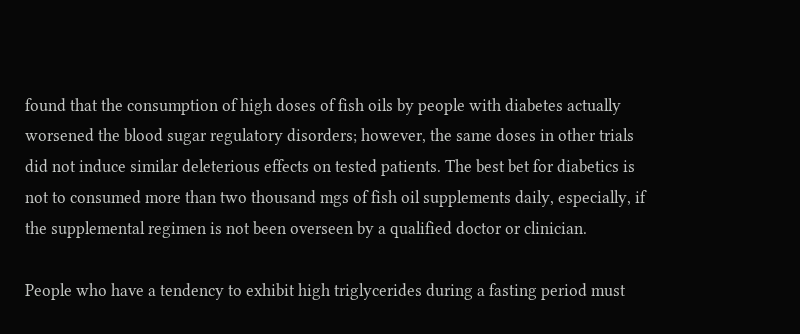found that the consumption of high doses of fish oils by people with diabetes actually worsened the blood sugar regulatory disorders; however, the same doses in other trials did not induce similar deleterious effects on tested patients. The best bet for diabetics is not to consumed more than two thousand mgs of fish oil supplements daily, especially, if the supplemental regimen is not been overseen by a qualified doctor or clinician.

People who have a tendency to exhibit high triglycerides during a fasting period must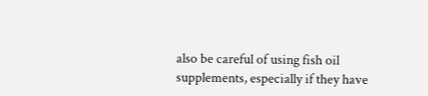also be careful of using fish oil supplements, especially if they have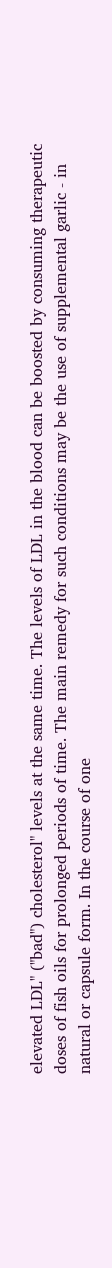elevated LDL" ("bad") cholesterol" levels at the same time. The levels of LDL in the blood can be boosted by consuming therapeutic doses of fish oils for prolonged periods of time. The main remedy for such conditions may be the use of supplemental garlic - in natural or capsule form. In the course of one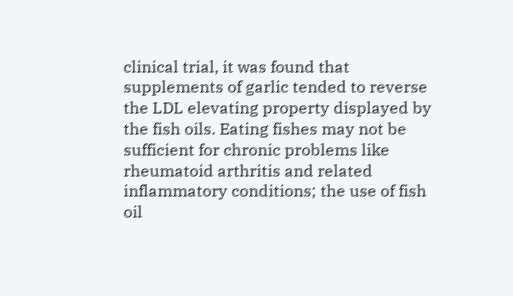clinical trial, it was found that supplements of garlic tended to reverse the LDL elevating property displayed by the fish oils. Eating fishes may not be sufficient for chronic problems like rheumatoid arthritis and related inflammatory conditions; the use of fish oil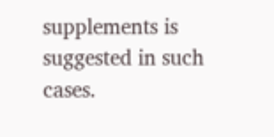supplements is suggested in such cases.